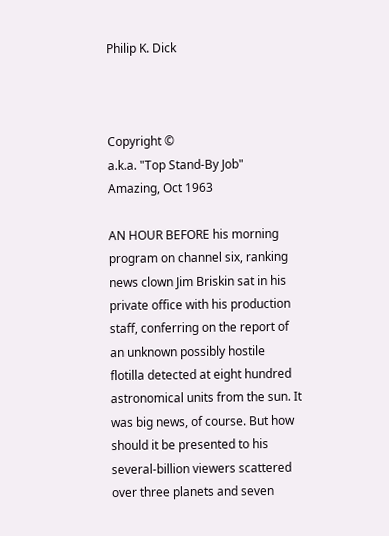Philip K. Dick



Copyright ©
a.k.a. "Top Stand-By Job"
Amazing, Oct 1963

AN HOUR BEFORE his morning program on channel six, ranking news clown Jim Briskin sat in his private office with his production staff, conferring on the report of an unknown possibly hostile flotilla detected at eight hundred astronomical units from the sun. It was big news, of course. But how should it be presented to his several-billion viewers scattered over three planets and seven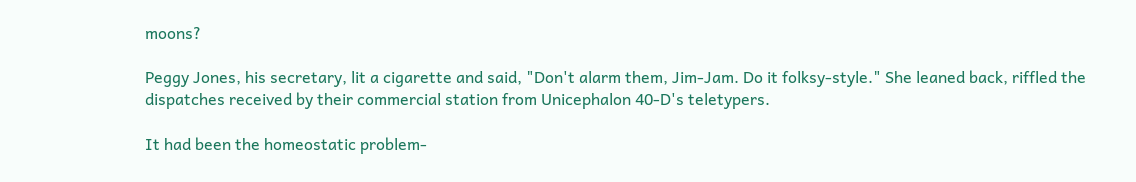moons?

Peggy Jones, his secretary, lit a cigarette and said, "Don't alarm them, Jim-Jam. Do it folksy-style." She leaned back, riffled the dispatches received by their commercial station from Unicephalon 40-D's teletypers.

It had been the homeostatic problem-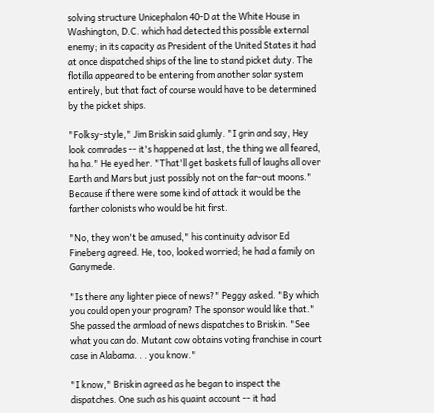solving structure Unicephalon 40-D at the White House in Washington, D.C. which had detected this possible external enemy; in its capacity as President of the United States it had at once dispatched ships of the line to stand picket duty. The flotilla appeared to be entering from another solar system entirely, but that fact of course would have to be determined by the picket ships.

"Folksy-style," Jim Briskin said glumly. "I grin and say, Hey look comrades -- it's happened at last, the thing we all feared, ha ha." He eyed her. "That'll get baskets full of laughs all over Earth and Mars but just possibly not on the far-out moons." Because if there were some kind of attack it would be the farther colonists who would be hit first.

"No, they won't be amused," his continuity advisor Ed Fineberg agreed. He, too, looked worried; he had a family on Ganymede.

"Is there any lighter piece of news?" Peggy asked. "By which you could open your program? The sponsor would like that." She passed the armload of news dispatches to Briskin. "See what you can do. Mutant cow obtains voting franchise in court case in Alabama. . . you know."

"I know," Briskin agreed as he began to inspect the dispatches. One such as his quaint account -- it had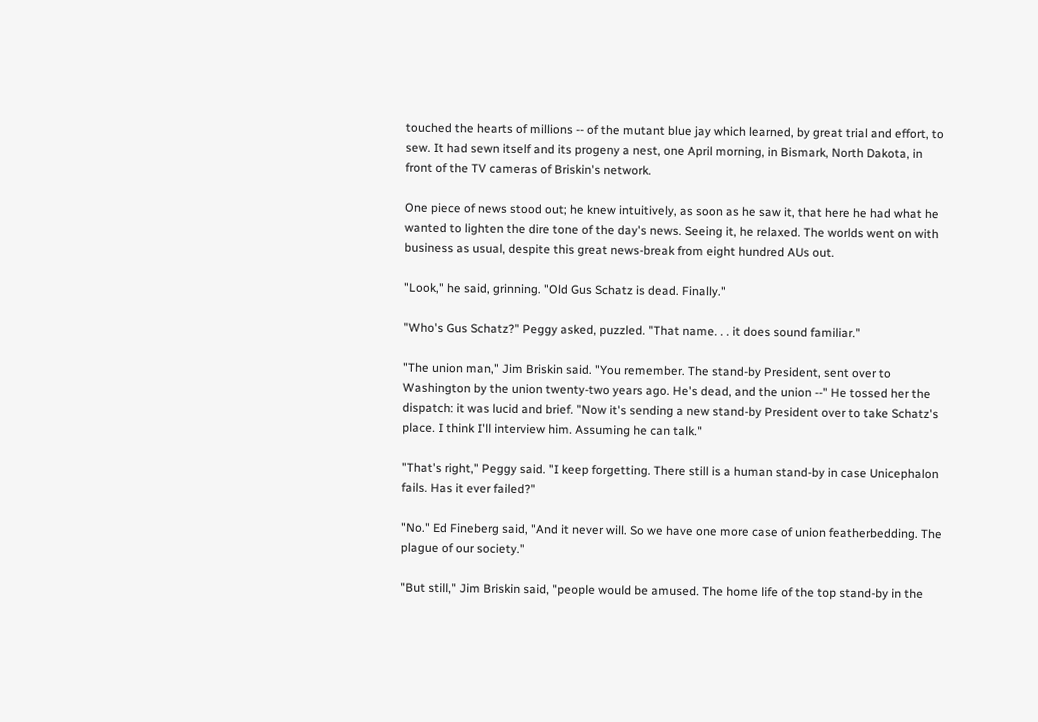touched the hearts of millions -- of the mutant blue jay which learned, by great trial and effort, to sew. It had sewn itself and its progeny a nest, one April morning, in Bismark, North Dakota, in front of the TV cameras of Briskin's network.

One piece of news stood out; he knew intuitively, as soon as he saw it, that here he had what he wanted to lighten the dire tone of the day's news. Seeing it, he relaxed. The worlds went on with business as usual, despite this great news-break from eight hundred AUs out.

"Look," he said, grinning. "Old Gus Schatz is dead. Finally."

"Who's Gus Schatz?" Peggy asked, puzzled. "That name. . . it does sound familiar."

"The union man," Jim Briskin said. "You remember. The stand-by President, sent over to Washington by the union twenty-two years ago. He's dead, and the union --" He tossed her the dispatch: it was lucid and brief. "Now it's sending a new stand-by President over to take Schatz's place. I think I'll interview him. Assuming he can talk."

"That's right," Peggy said. "I keep forgetting. There still is a human stand-by in case Unicephalon fails. Has it ever failed?"

"No." Ed Fineberg said, "And it never will. So we have one more case of union featherbedding. The plague of our society."

"But still," Jim Briskin said, "people would be amused. The home life of the top stand-by in the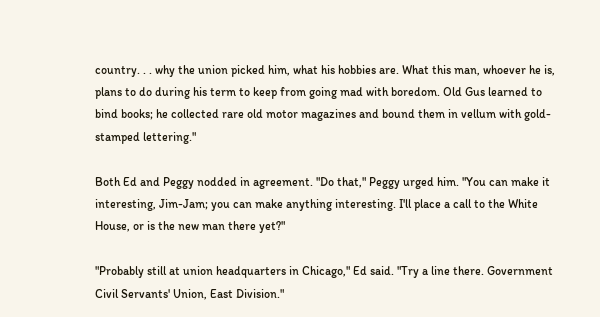country. . . why the union picked him, what his hobbies are. What this man, whoever he is, plans to do during his term to keep from going mad with boredom. Old Gus learned to bind books; he collected rare old motor magazines and bound them in vellum with gold-stamped lettering."

Both Ed and Peggy nodded in agreement. "Do that," Peggy urged him. "You can make it interesting, Jim-Jam; you can make anything interesting. I'll place a call to the White House, or is the new man there yet?"

"Probably still at union headquarters in Chicago," Ed said. "Try a line there. Government Civil Servants' Union, East Division."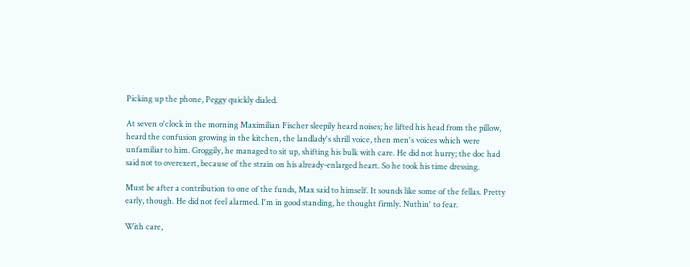Picking up the phone, Peggy quickly dialed.

At seven o'clock in the morning Maximilian Fischer sleepily heard noises; he lifted his head from the pillow, heard the confusion growing in the kitchen, the landlady's shrill voice, then men's voices which were unfamiliar to him. Groggily, he managed to sit up, shifting his bulk with care. He did not hurry; the doc had said not to overexert, because of the strain on his already-enlarged heart. So he took his time dressing.

Must be after a contribution to one of the funds, Max said to himself. It sounds like some of the fellas. Pretty early, though. He did not feel alarmed. I'm in good standing, he thought firmly. Nuthin' to fear.

With care,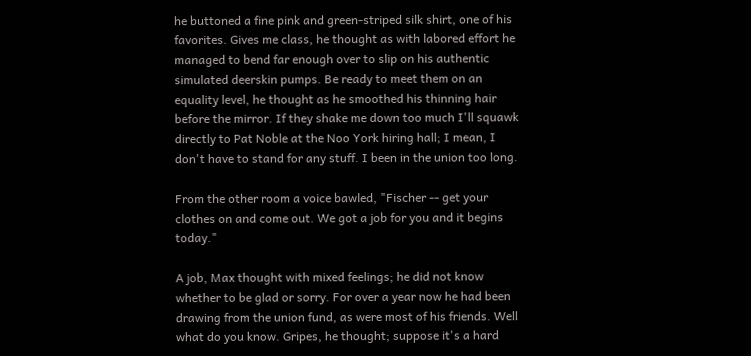he buttoned a fine pink and green-striped silk shirt, one of his favorites. Gives me class, he thought as with labored effort he managed to bend far enough over to slip on his authentic simulated deerskin pumps. Be ready to meet them on an equality level, he thought as he smoothed his thinning hair before the mirror. If they shake me down too much I'll squawk directly to Pat Noble at the Noo York hiring hall; I mean, I don't have to stand for any stuff. I been in the union too long.

From the other room a voice bawled, "Fischer -- get your clothes on and come out. We got a job for you and it begins today."

A job, Max thought with mixed feelings; he did not know whether to be glad or sorry. For over a year now he had been drawing from the union fund, as were most of his friends. Well what do you know. Gripes, he thought; suppose it's a hard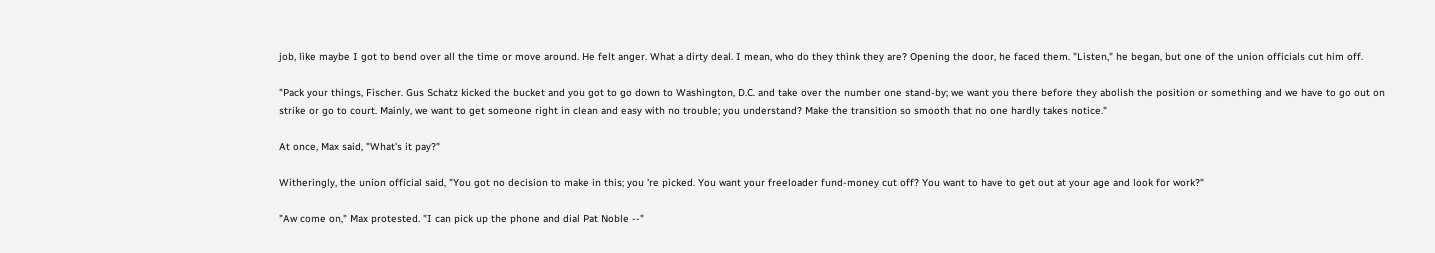job, like maybe I got to bend over all the time or move around. He felt anger. What a dirty deal. I mean, who do they think they are? Opening the door, he faced them. "Listen," he began, but one of the union officials cut him off.

"Pack your things, Fischer. Gus Schatz kicked the bucket and you got to go down to Washington, D.C. and take over the number one stand-by; we want you there before they abolish the position or something and we have to go out on strike or go to court. Mainly, we want to get someone right in clean and easy with no trouble; you understand? Make the transition so smooth that no one hardly takes notice."

At once, Max said, "What's it pay?"

Witheringly, the union official said, "You got no decision to make in this; you 're picked. You want your freeloader fund-money cut off? You want to have to get out at your age and look for work?"

"Aw come on," Max protested. "I can pick up the phone and dial Pat Noble --"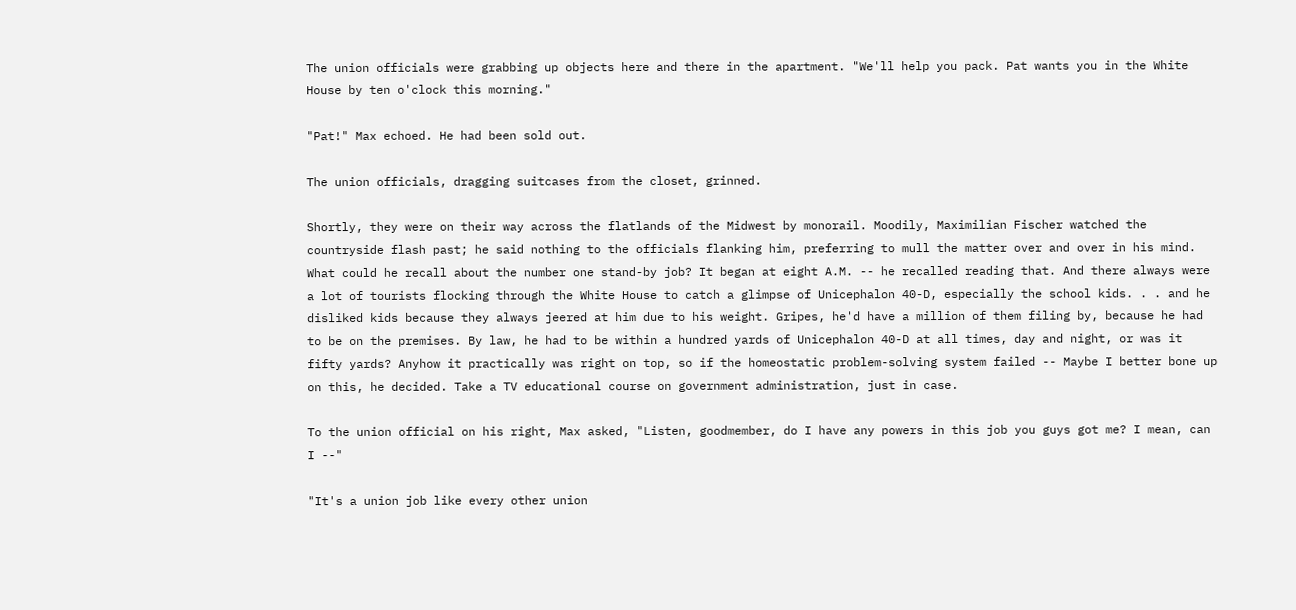The union officials were grabbing up objects here and there in the apartment. "We'll help you pack. Pat wants you in the White House by ten o'clock this morning."

"Pat!" Max echoed. He had been sold out.

The union officials, dragging suitcases from the closet, grinned.

Shortly, they were on their way across the flatlands of the Midwest by monorail. Moodily, Maximilian Fischer watched the countryside flash past; he said nothing to the officials flanking him, preferring to mull the matter over and over in his mind. What could he recall about the number one stand-by job? It began at eight A.M. -- he recalled reading that. And there always were a lot of tourists flocking through the White House to catch a glimpse of Unicephalon 40-D, especially the school kids. . . and he disliked kids because they always jeered at him due to his weight. Gripes, he'd have a million of them filing by, because he had to be on the premises. By law, he had to be within a hundred yards of Unicephalon 40-D at all times, day and night, or was it fifty yards? Anyhow it practically was right on top, so if the homeostatic problem-solving system failed -- Maybe I better bone up on this, he decided. Take a TV educational course on government administration, just in case.

To the union official on his right, Max asked, "Listen, goodmember, do I have any powers in this job you guys got me? I mean, can I --"

"It's a union job like every other union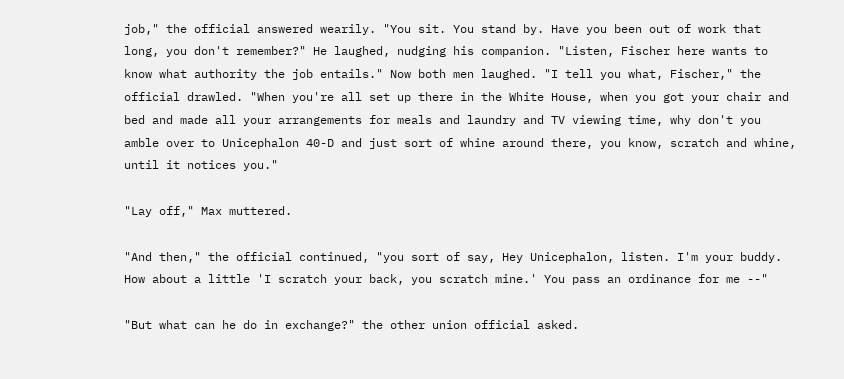job," the official answered wearily. "You sit. You stand by. Have you been out of work that long, you don't remember?" He laughed, nudging his companion. "Listen, Fischer here wants to know what authority the job entails." Now both men laughed. "I tell you what, Fischer," the official drawled. "When you're all set up there in the White House, when you got your chair and bed and made all your arrangements for meals and laundry and TV viewing time, why don't you amble over to Unicephalon 40-D and just sort of whine around there, you know, scratch and whine, until it notices you."

"Lay off," Max muttered.

"And then," the official continued, "you sort of say, Hey Unicephalon, listen. I'm your buddy. How about a little 'I scratch your back, you scratch mine.' You pass an ordinance for me --"

"But what can he do in exchange?" the other union official asked.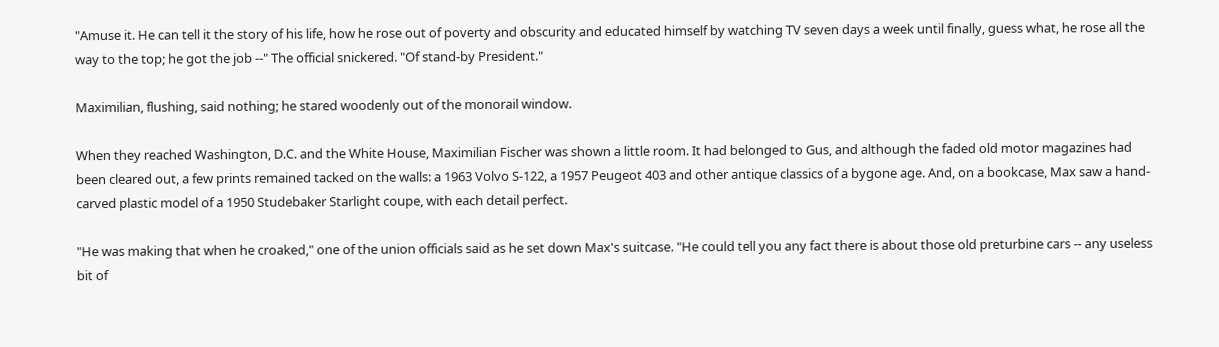"Amuse it. He can tell it the story of his life, how he rose out of poverty and obscurity and educated himself by watching TV seven days a week until finally, guess what, he rose all the way to the top; he got the job --" The official snickered. "Of stand-by President."

Maximilian, flushing, said nothing; he stared woodenly out of the monorail window.

When they reached Washington, D.C. and the White House, Maximilian Fischer was shown a little room. It had belonged to Gus, and although the faded old motor magazines had been cleared out, a few prints remained tacked on the walls: a 1963 Volvo S-122, a 1957 Peugeot 403 and other antique classics of a bygone age. And, on a bookcase, Max saw a hand-carved plastic model of a 1950 Studebaker Starlight coupe, with each detail perfect.

"He was making that when he croaked," one of the union officials said as he set down Max's suitcase. "He could tell you any fact there is about those old preturbine cars -- any useless bit of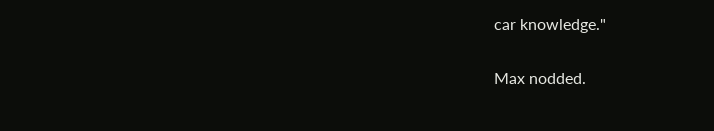car knowledge."

Max nodded.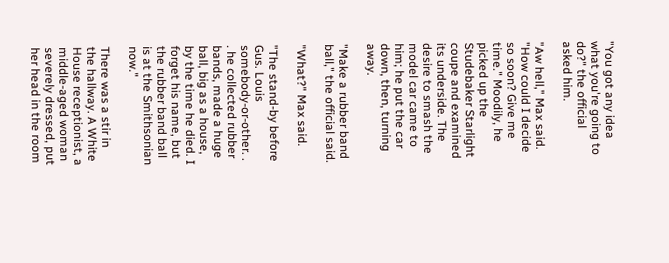"You got any idea what you're going to do?" the official asked him.

"Aw hell," Max said. "How could I decide so soon? Give me time." Moodily, he picked up the Studebaker Starlight coupe and examined its underside. The desire to smash the model car came to him; he put the car down, then, turning away.

"Make a rubber band ball," the official said.

"What?" Max said.

"The stand-by before Gus. Louis somebody-or-other. . . he collected rubber bands, made a huge ball, big as a house, by the time he died. I forget his name, but the rubber band ball is at the Smithsonian now."

There was a stir in the hallway. A White House receptionist, a middle-aged woman severely dressed, put her head in the room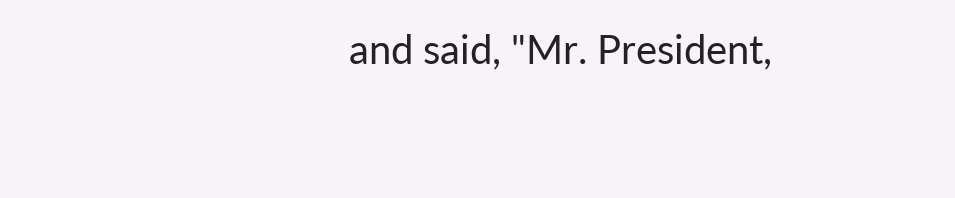and said, "Mr. President,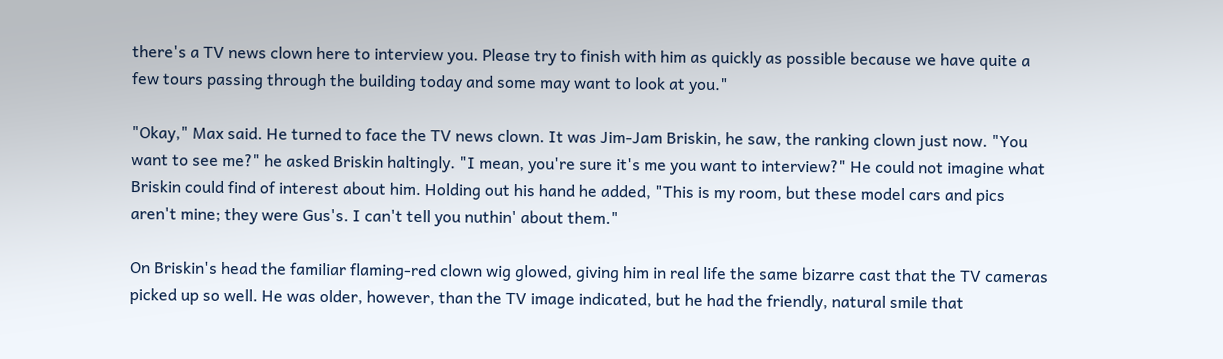there's a TV news clown here to interview you. Please try to finish with him as quickly as possible because we have quite a few tours passing through the building today and some may want to look at you."

"Okay," Max said. He turned to face the TV news clown. It was Jim-Jam Briskin, he saw, the ranking clown just now. "You want to see me?" he asked Briskin haltingly. "I mean, you're sure it's me you want to interview?" He could not imagine what Briskin could find of interest about him. Holding out his hand he added, "This is my room, but these model cars and pics aren't mine; they were Gus's. I can't tell you nuthin' about them."

On Briskin's head the familiar flaming-red clown wig glowed, giving him in real life the same bizarre cast that the TV cameras picked up so well. He was older, however, than the TV image indicated, but he had the friendly, natural smile that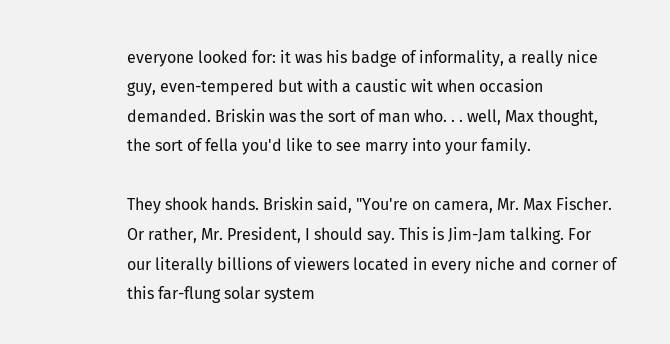everyone looked for: it was his badge of informality, a really nice guy, even-tempered but with a caustic wit when occasion demanded. Briskin was the sort of man who. . . well, Max thought, the sort of fella you'd like to see marry into your family.

They shook hands. Briskin said, "You're on camera, Mr. Max Fischer. Or rather, Mr. President, I should say. This is Jim-Jam talking. For our literally billions of viewers located in every niche and corner of this far-flung solar system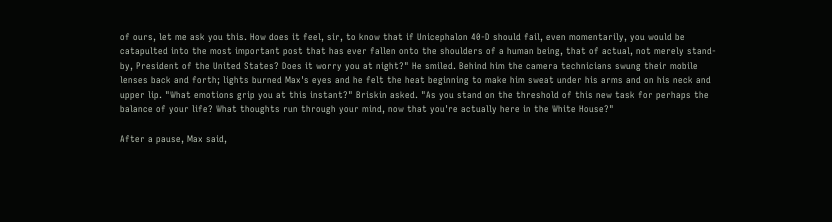of ours, let me ask you this. How does it feel, sir, to know that if Unicephalon 40-D should fail, even momentarily, you would be catapulted into the most important post that has ever fallen onto the shoulders of a human being, that of actual, not merely stand-by, President of the United States? Does it worry you at night?" He smiled. Behind him the camera technicians swung their mobile lenses back and forth; lights burned Max's eyes and he felt the heat beginning to make him sweat under his arms and on his neck and upper lip. "What emotions grip you at this instant?" Briskin asked. "As you stand on the threshold of this new task for perhaps the balance of your life? What thoughts run through your mind, now that you're actually here in the White House?"

After a pause, Max said,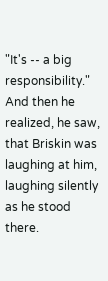"It's -- a big responsibility." And then he realized, he saw, that Briskin was laughing at him, laughing silently as he stood there.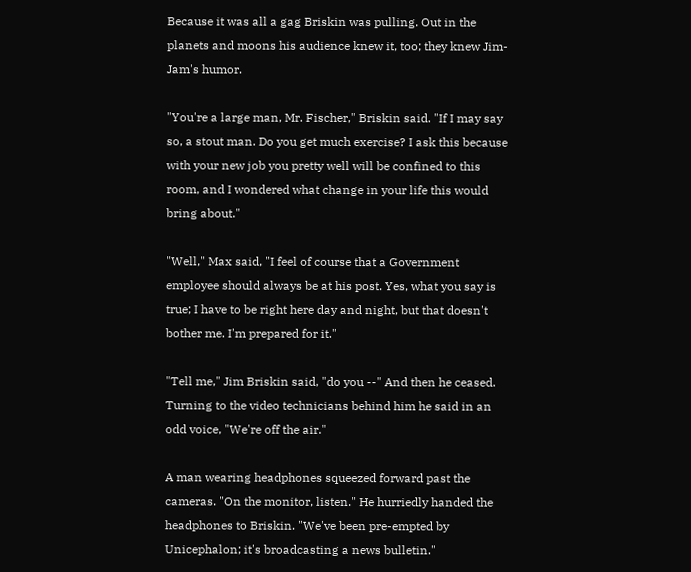Because it was all a gag Briskin was pulling. Out in the planets and moons his audience knew it, too; they knew Jim-Jam's humor.

"You're a large man, Mr. Fischer," Briskin said. "If I may say so, a stout man. Do you get much exercise? I ask this because with your new job you pretty well will be confined to this room, and I wondered what change in your life this would bring about."

"Well," Max said, "I feel of course that a Government employee should always be at his post. Yes, what you say is true; I have to be right here day and night, but that doesn't bother me. I'm prepared for it."

"Tell me," Jim Briskin said, "do you --" And then he ceased. Turning to the video technicians behind him he said in an odd voice, "We're off the air."

A man wearing headphones squeezed forward past the cameras. "On the monitor, listen." He hurriedly handed the headphones to Briskin. "We've been pre-empted by Unicephalon; it's broadcasting a news bulletin."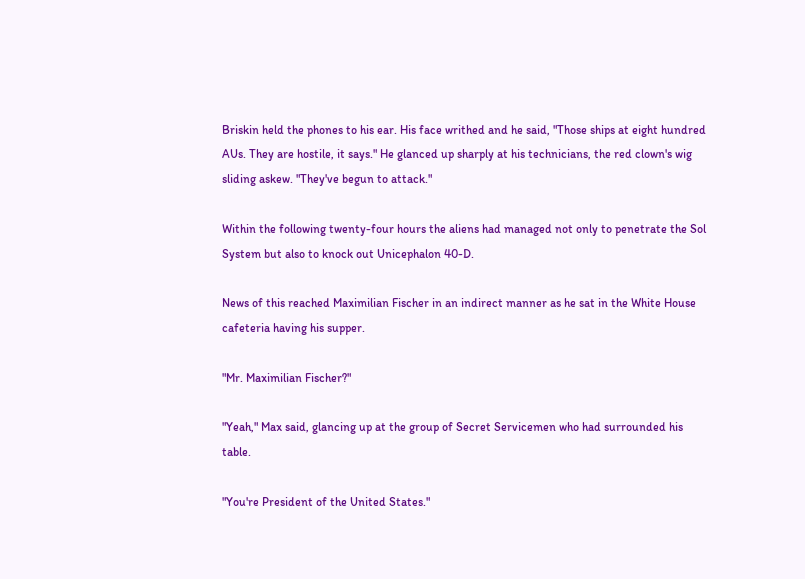Briskin held the phones to his ear. His face writhed and he said, "Those ships at eight hundred AUs. They are hostile, it says." He glanced up sharply at his technicians, the red clown's wig sliding askew. "They've begun to attack."

Within the following twenty-four hours the aliens had managed not only to penetrate the Sol System but also to knock out Unicephalon 40-D.

News of this reached Maximilian Fischer in an indirect manner as he sat in the White House cafeteria having his supper.

"Mr. Maximilian Fischer?"

"Yeah," Max said, glancing up at the group of Secret Servicemen who had surrounded his table.

"You're President of the United States."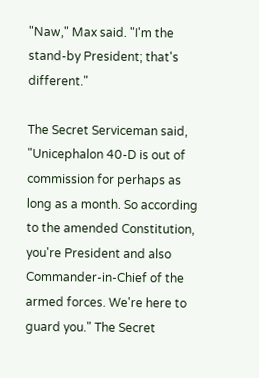"Naw," Max said. "I'm the stand-by President; that's different."

The Secret Serviceman said, "Unicephalon 40-D is out of commission for perhaps as long as a month. So according to the amended Constitution, you're President and also Commander-in-Chief of the armed forces. We're here to guard you." The Secret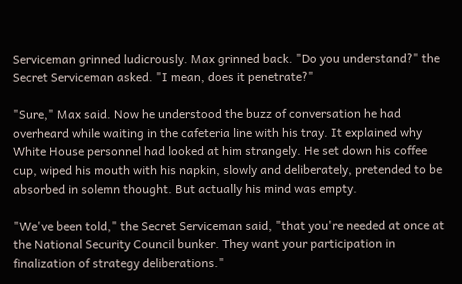Serviceman grinned ludicrously. Max grinned back. "Do you understand?" the Secret Serviceman asked. "I mean, does it penetrate?"

"Sure," Max said. Now he understood the buzz of conversation he had overheard while waiting in the cafeteria line with his tray. It explained why White House personnel had looked at him strangely. He set down his coffee cup, wiped his mouth with his napkin, slowly and deliberately, pretended to be absorbed in solemn thought. But actually his mind was empty.

"We've been told," the Secret Serviceman said, "that you're needed at once at the National Security Council bunker. They want your participation in finalization of strategy deliberations."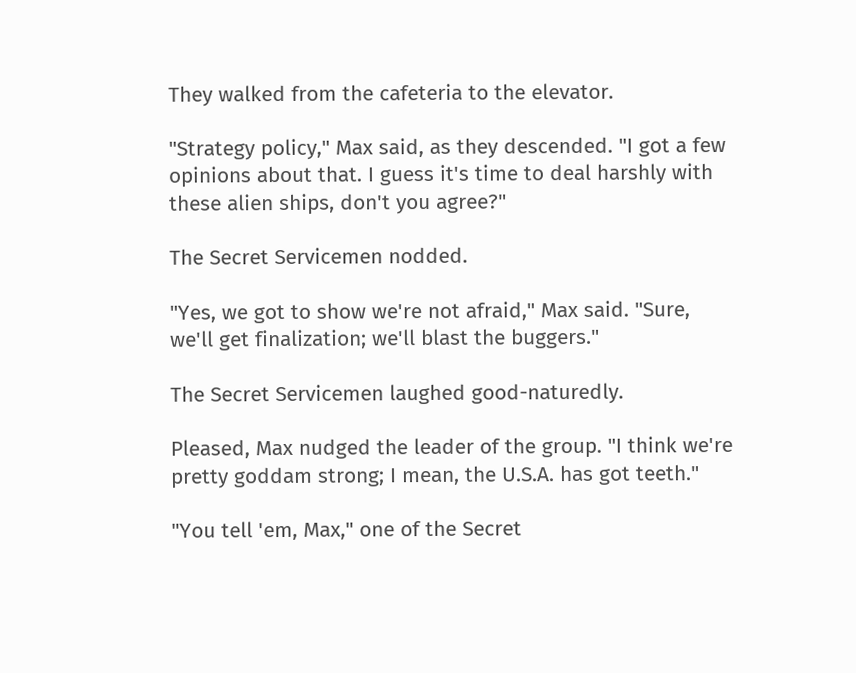They walked from the cafeteria to the elevator.

"Strategy policy," Max said, as they descended. "I got a few opinions about that. I guess it's time to deal harshly with these alien ships, don't you agree?"

The Secret Servicemen nodded.

"Yes, we got to show we're not afraid," Max said. "Sure, we'll get finalization; we'll blast the buggers."

The Secret Servicemen laughed good-naturedly.

Pleased, Max nudged the leader of the group. "I think we're pretty goddam strong; I mean, the U.S.A. has got teeth."

"You tell 'em, Max," one of the Secret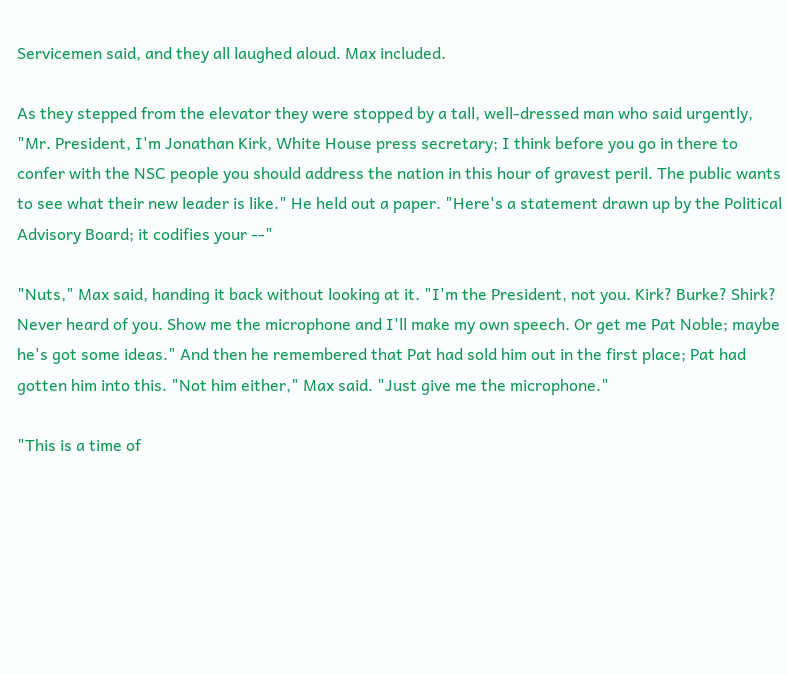Servicemen said, and they all laughed aloud. Max included.

As they stepped from the elevator they were stopped by a tall, well-dressed man who said urgently, "Mr. President, I'm Jonathan Kirk, White House press secretary; I think before you go in there to confer with the NSC people you should address the nation in this hour of gravest peril. The public wants to see what their new leader is like." He held out a paper. "Here's a statement drawn up by the Political Advisory Board; it codifies your --"

"Nuts," Max said, handing it back without looking at it. "I'm the President, not you. Kirk? Burke? Shirk? Never heard of you. Show me the microphone and I'll make my own speech. Or get me Pat Noble; maybe he's got some ideas." And then he remembered that Pat had sold him out in the first place; Pat had gotten him into this. "Not him either," Max said. "Just give me the microphone."

"This is a time of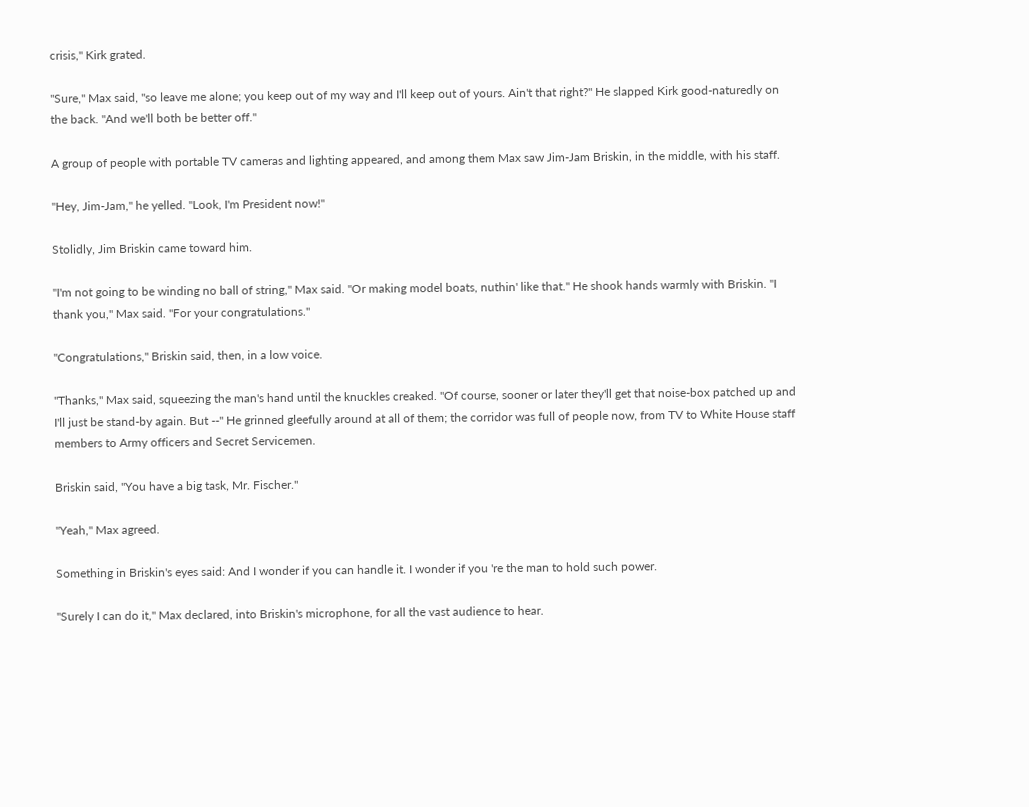crisis," Kirk grated.

"Sure," Max said, "so leave me alone; you keep out of my way and I'll keep out of yours. Ain't that right?" He slapped Kirk good-naturedly on the back. "And we'll both be better off."

A group of people with portable TV cameras and lighting appeared, and among them Max saw Jim-Jam Briskin, in the middle, with his staff.

"Hey, Jim-Jam," he yelled. "Look, I'm President now!"

Stolidly, Jim Briskin came toward him.

"I'm not going to be winding no ball of string," Max said. "Or making model boats, nuthin' like that." He shook hands warmly with Briskin. "I thank you," Max said. "For your congratulations."

"Congratulations," Briskin said, then, in a low voice.

"Thanks," Max said, squeezing the man's hand until the knuckles creaked. "Of course, sooner or later they'll get that noise-box patched up and I'll just be stand-by again. But --" He grinned gleefully around at all of them; the corridor was full of people now, from TV to White House staff members to Army officers and Secret Servicemen.

Briskin said, "You have a big task, Mr. Fischer."

"Yeah," Max agreed.

Something in Briskin's eyes said: And I wonder if you can handle it. I wonder if you 're the man to hold such power.

"Surely I can do it," Max declared, into Briskin's microphone, for all the vast audience to hear.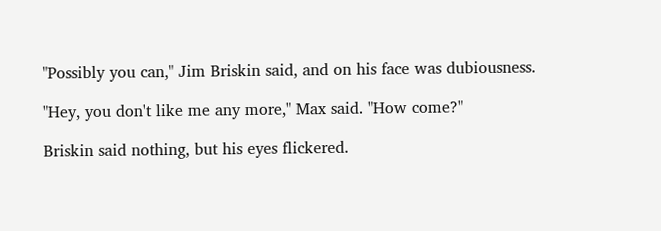"Possibly you can," Jim Briskin said, and on his face was dubiousness.

"Hey, you don't like me any more," Max said. "How come?"

Briskin said nothing, but his eyes flickered.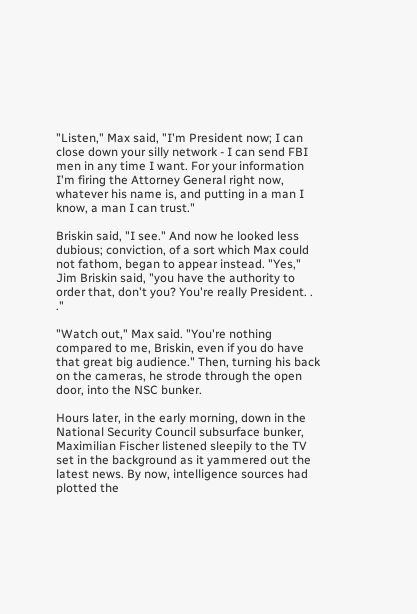"Listen," Max said, "I'm President now; I can close down your silly network - I can send FBI men in any time I want. For your information I'm firing the Attorney General right now, whatever his name is, and putting in a man I know, a man I can trust."

Briskin said, "I see." And now he looked less dubious; conviction, of a sort which Max could not fathom, began to appear instead. "Yes," Jim Briskin said, "you have the authority to order that, don't you? You're really President. . ."

"Watch out," Max said. "You're nothing compared to me, Briskin, even if you do have that great big audience." Then, turning his back on the cameras, he strode through the open door, into the NSC bunker.

Hours later, in the early morning, down in the National Security Council subsurface bunker, Maximilian Fischer listened sleepily to the TV set in the background as it yammered out the latest news. By now, intelligence sources had plotted the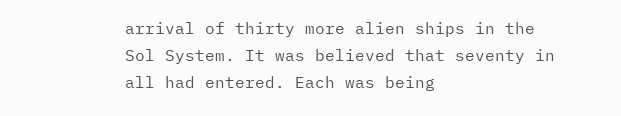arrival of thirty more alien ships in the Sol System. It was believed that seventy in all had entered. Each was being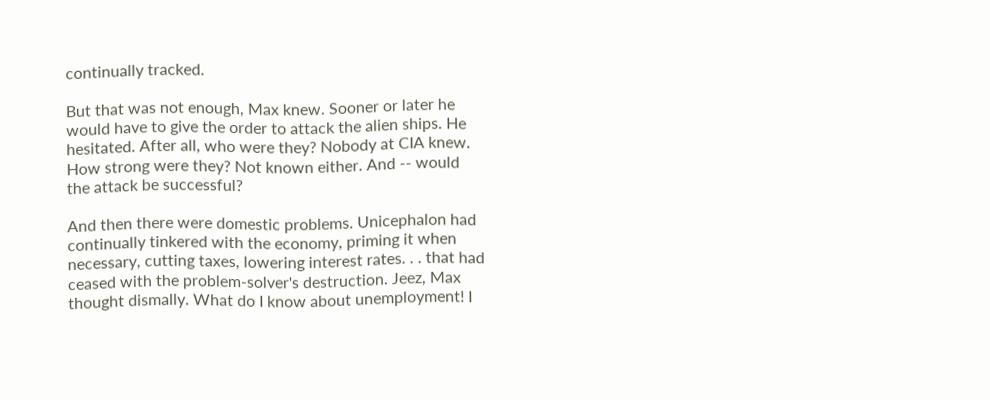continually tracked.

But that was not enough, Max knew. Sooner or later he would have to give the order to attack the alien ships. He hesitated. After all, who were they? Nobody at CIA knew. How strong were they? Not known either. And -- would the attack be successful?

And then there were domestic problems. Unicephalon had continually tinkered with the economy, priming it when necessary, cutting taxes, lowering interest rates. . . that had ceased with the problem-solver's destruction. Jeez, Max thought dismally. What do I know about unemployment! I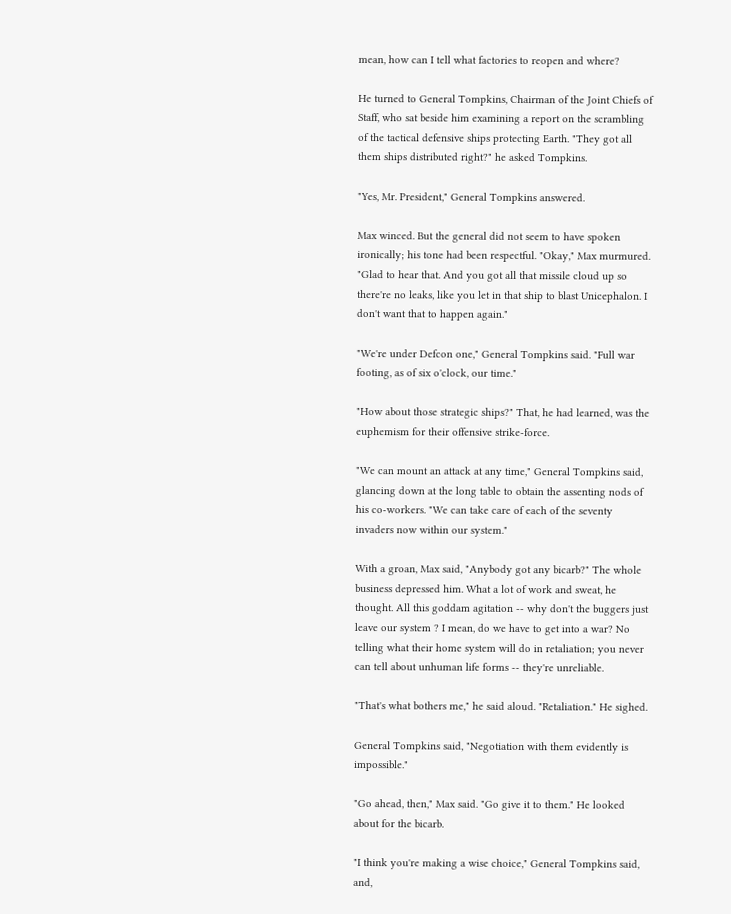mean, how can I tell what factories to reopen and where?

He turned to General Tompkins, Chairman of the Joint Chiefs of Staff, who sat beside him examining a report on the scrambling of the tactical defensive ships protecting Earth. "They got all them ships distributed right?" he asked Tompkins.

"Yes, Mr. President," General Tompkins answered.

Max winced. But the general did not seem to have spoken ironically; his tone had been respectful. "Okay," Max murmured. "Glad to hear that. And you got all that missile cloud up so there're no leaks, like you let in that ship to blast Unicephalon. I don't want that to happen again."

"We're under Defcon one," General Tompkins said. "Full war footing, as of six o'clock, our time."

"How about those strategic ships?" That, he had learned, was the euphemism for their offensive strike-force.

"We can mount an attack at any time," General Tompkins said, glancing down at the long table to obtain the assenting nods of his co-workers. "We can take care of each of the seventy invaders now within our system."

With a groan, Max said, "Anybody got any bicarb?" The whole business depressed him. What a lot of work and sweat, he thought. All this goddam agitation -- why don't the buggers just leave our system ? I mean, do we have to get into a war? No telling what their home system will do in retaliation; you never can tell about unhuman life forms -- they're unreliable.

"That's what bothers me," he said aloud. "Retaliation." He sighed.

General Tompkins said, "Negotiation with them evidently is impossible."

"Go ahead, then," Max said. "Go give it to them." He looked about for the bicarb.

"I think you're making a wise choice," General Tompkins said, and,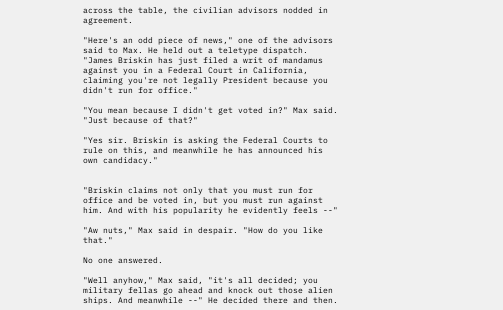across the table, the civilian advisors nodded in agreement.

"Here's an odd piece of news," one of the advisors said to Max. He held out a teletype dispatch. "James Briskin has just filed a writ of mandamus against you in a Federal Court in California, claiming you're not legally President because you didn't run for office."

"You mean because I didn't get voted in?" Max said. "Just because of that?"

"Yes sir. Briskin is asking the Federal Courts to rule on this, and meanwhile he has announced his own candidacy."


"Briskin claims not only that you must run for office and be voted in, but you must run against him. And with his popularity he evidently feels --"

"Aw nuts," Max said in despair. "How do you like that."

No one answered.

"Well anyhow," Max said, "it's all decided; you military fellas go ahead and knock out those alien ships. And meanwhile --" He decided there and then.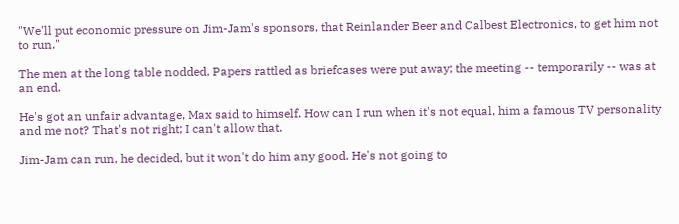"We'll put economic pressure on Jim-Jam's sponsors, that Reinlander Beer and Calbest Electronics, to get him not to run."

The men at the long table nodded. Papers rattled as briefcases were put away; the meeting -- temporarily -- was at an end.

He's got an unfair advantage, Max said to himself. How can I run when it's not equal, him a famous TV personality and me not? That's not right; I can't allow that.

Jim-Jam can run, he decided, but it won't do him any good. He's not going to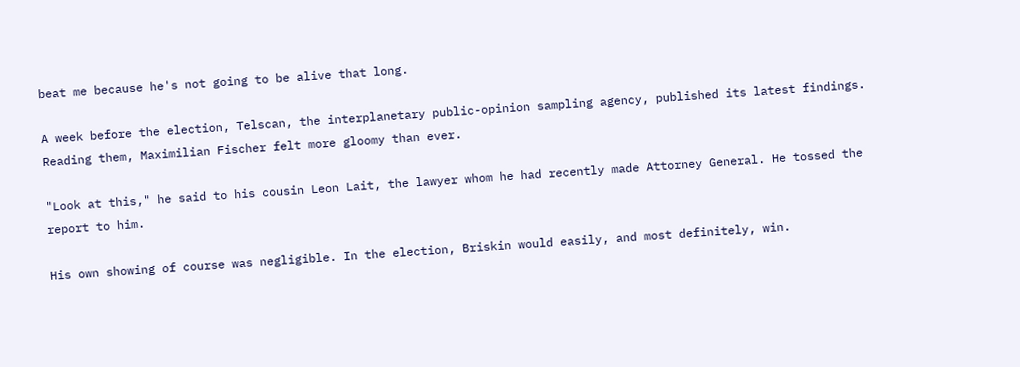beat me because he's not going to be alive that long.

A week before the election, Telscan, the interplanetary public-opinion sampling agency, published its latest findings. Reading them, Maximilian Fischer felt more gloomy than ever.

"Look at this," he said to his cousin Leon Lait, the lawyer whom he had recently made Attorney General. He tossed the report to him.

His own showing of course was negligible. In the election, Briskin would easily, and most definitely, win.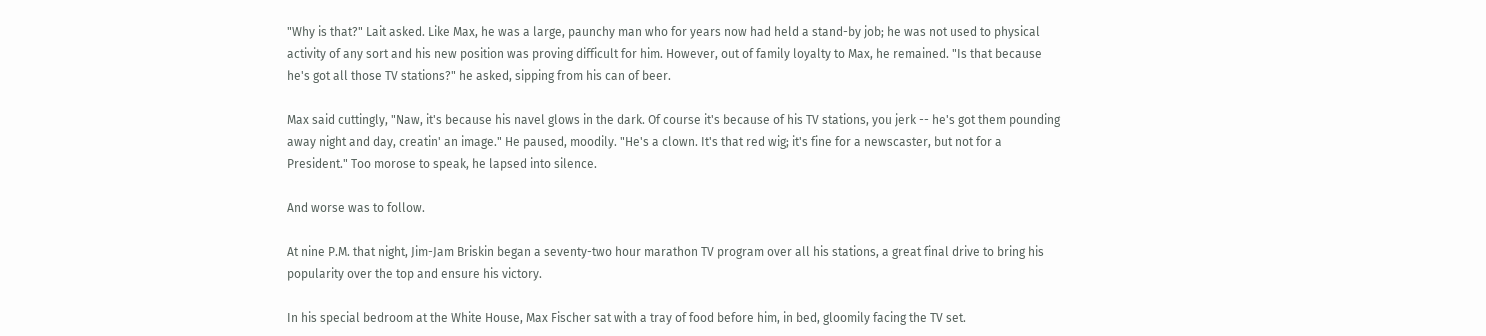"Why is that?" Lait asked. Like Max, he was a large, paunchy man who for years now had held a stand-by job; he was not used to physical activity of any sort and his new position was proving difficult for him. However, out of family loyalty to Max, he remained. "Is that because he's got all those TV stations?" he asked, sipping from his can of beer.

Max said cuttingly, "Naw, it's because his navel glows in the dark. Of course it's because of his TV stations, you jerk -- he's got them pounding away night and day, creatin' an image." He paused, moodily. "He's a clown. It's that red wig; it's fine for a newscaster, but not for a President." Too morose to speak, he lapsed into silence.

And worse was to follow.

At nine P.M. that night, Jim-Jam Briskin began a seventy-two hour marathon TV program over all his stations, a great final drive to bring his popularity over the top and ensure his victory.

In his special bedroom at the White House, Max Fischer sat with a tray of food before him, in bed, gloomily facing the TV set.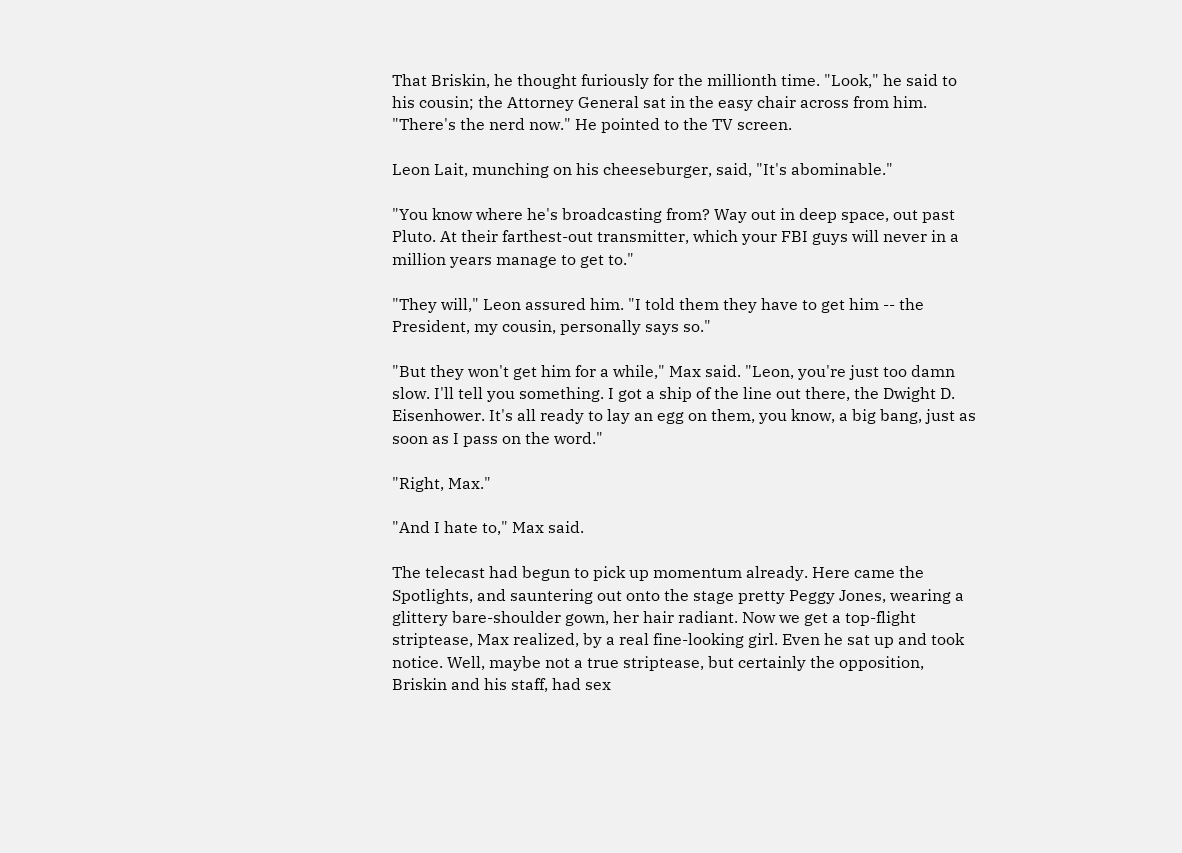That Briskin, he thought furiously for the millionth time. "Look," he said to his cousin; the Attorney General sat in the easy chair across from him. "There's the nerd now." He pointed to the TV screen.

Leon Lait, munching on his cheeseburger, said, "It's abominable."

"You know where he's broadcasting from? Way out in deep space, out past Pluto. At their farthest-out transmitter, which your FBI guys will never in a million years manage to get to."

"They will," Leon assured him. "I told them they have to get him -- the President, my cousin, personally says so."

"But they won't get him for a while," Max said. "Leon, you're just too damn slow. I'll tell you something. I got a ship of the line out there, the Dwight D. Eisenhower. It's all ready to lay an egg on them, you know, a big bang, just as soon as I pass on the word."

"Right, Max."

"And I hate to," Max said.

The telecast had begun to pick up momentum already. Here came the Spotlights, and sauntering out onto the stage pretty Peggy Jones, wearing a glittery bare-shoulder gown, her hair radiant. Now we get a top-flight striptease, Max realized, by a real fine-looking girl. Even he sat up and took notice. Well, maybe not a true striptease, but certainly the opposition, Briskin and his staff, had sex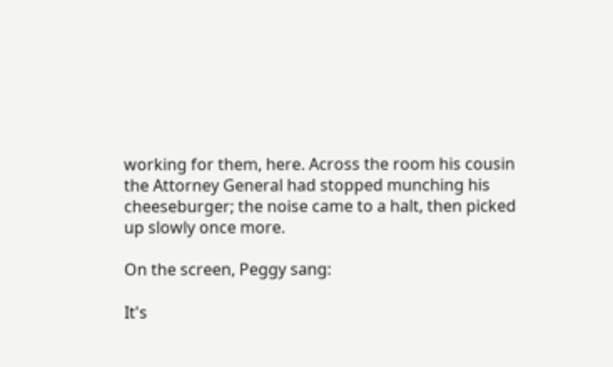working for them, here. Across the room his cousin the Attorney General had stopped munching his cheeseburger; the noise came to a halt, then picked up slowly once more.

On the screen, Peggy sang:

It's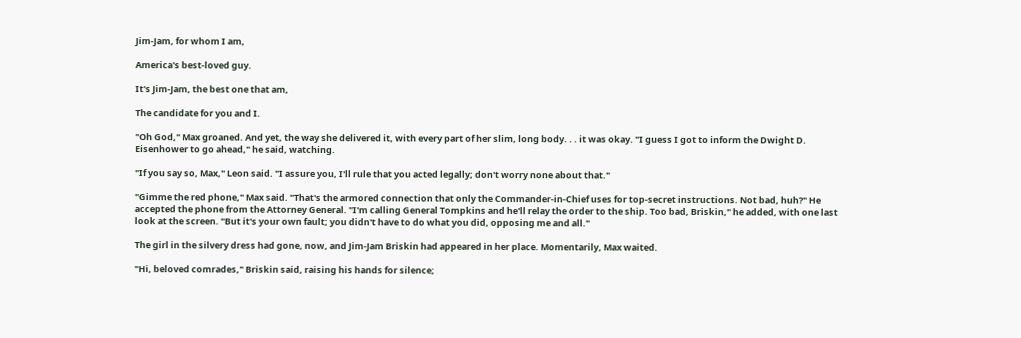Jim-Jam, for whom I am,

America's best-loved guy.

It's Jim-Jam, the best one that am,

The candidate for you and I.

"Oh God," Max groaned. And yet, the way she delivered it, with every part of her slim, long body. . . it was okay. "I guess I got to inform the Dwight D. Eisenhower to go ahead," he said, watching.

"If you say so, Max," Leon said. "I assure you, I'll rule that you acted legally; don't worry none about that."

"Gimme the red phone," Max said. "That's the armored connection that only the Commander-in-Chief uses for top-secret instructions. Not bad, huh?" He accepted the phone from the Attorney General. "I'm calling General Tompkins and he'll relay the order to the ship. Too bad, Briskin," he added, with one last look at the screen. "But it's your own fault; you didn't have to do what you did, opposing me and all."

The girl in the silvery dress had gone, now, and Jim-Jam Briskin had appeared in her place. Momentarily, Max waited.

"Hi, beloved comrades," Briskin said, raising his hands for silence;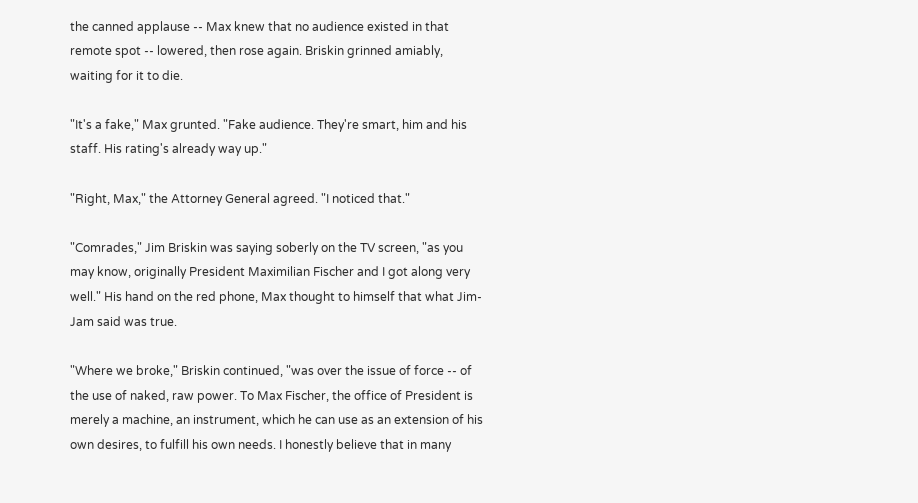the canned applause -- Max knew that no audience existed in that remote spot -- lowered, then rose again. Briskin grinned amiably, waiting for it to die.

"It's a fake," Max grunted. "Fake audience. They're smart, him and his staff. His rating's already way up."

"Right, Max," the Attorney General agreed. "I noticed that."

"Comrades," Jim Briskin was saying soberly on the TV screen, "as you may know, originally President Maximilian Fischer and I got along very well." His hand on the red phone, Max thought to himself that what Jim-Jam said was true.

"Where we broke," Briskin continued, "was over the issue of force -- of the use of naked, raw power. To Max Fischer, the office of President is merely a machine, an instrument, which he can use as an extension of his own desires, to fulfill his own needs. I honestly believe that in many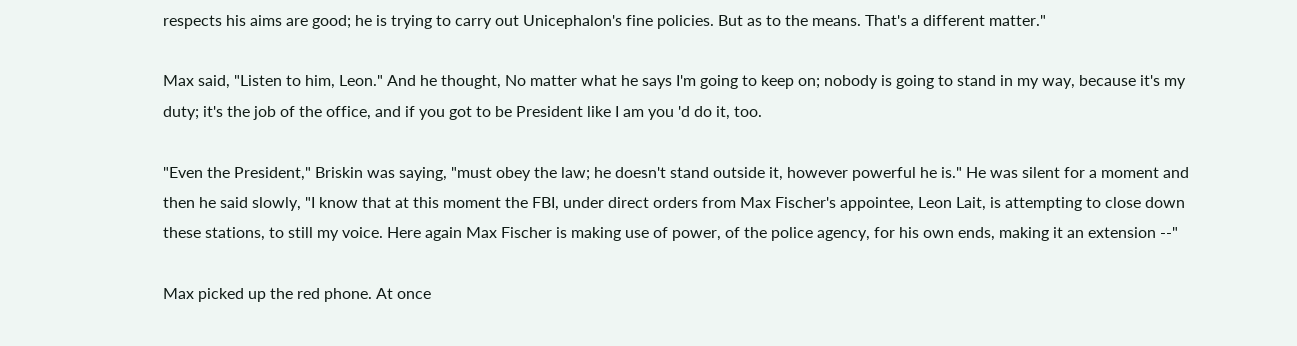respects his aims are good; he is trying to carry out Unicephalon's fine policies. But as to the means. That's a different matter."

Max said, "Listen to him, Leon." And he thought, No matter what he says I'm going to keep on; nobody is going to stand in my way, because it's my duty; it's the job of the office, and if you got to be President like I am you 'd do it, too.

"Even the President," Briskin was saying, "must obey the law; he doesn't stand outside it, however powerful he is." He was silent for a moment and then he said slowly, "I know that at this moment the FBI, under direct orders from Max Fischer's appointee, Leon Lait, is attempting to close down these stations, to still my voice. Here again Max Fischer is making use of power, of the police agency, for his own ends, making it an extension --"

Max picked up the red phone. At once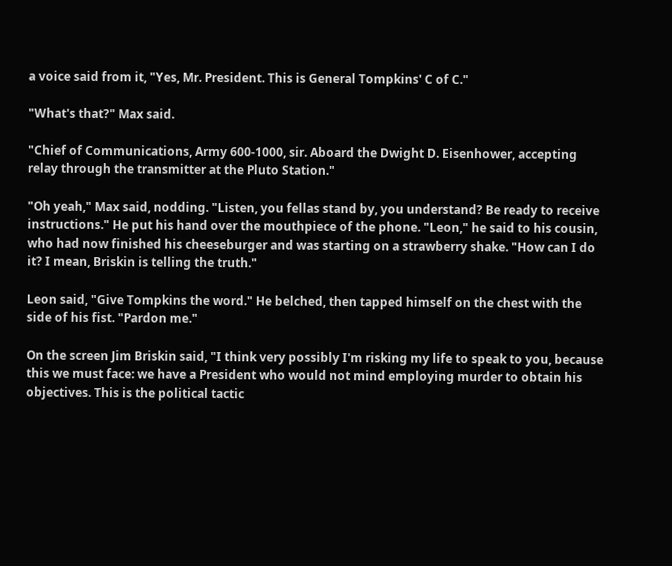a voice said from it, "Yes, Mr. President. This is General Tompkins' C of C."

"What's that?" Max said.

"Chief of Communications, Army 600-1000, sir. Aboard the Dwight D. Eisenhower, accepting relay through the transmitter at the Pluto Station."

"Oh yeah," Max said, nodding. "Listen, you fellas stand by, you understand? Be ready to receive instructions." He put his hand over the mouthpiece of the phone. "Leon," he said to his cousin, who had now finished his cheeseburger and was starting on a strawberry shake. "How can I do it? I mean, Briskin is telling the truth."

Leon said, "Give Tompkins the word." He belched, then tapped himself on the chest with the side of his fist. "Pardon me."

On the screen Jim Briskin said, "I think very possibly I'm risking my life to speak to you, because this we must face: we have a President who would not mind employing murder to obtain his objectives. This is the political tactic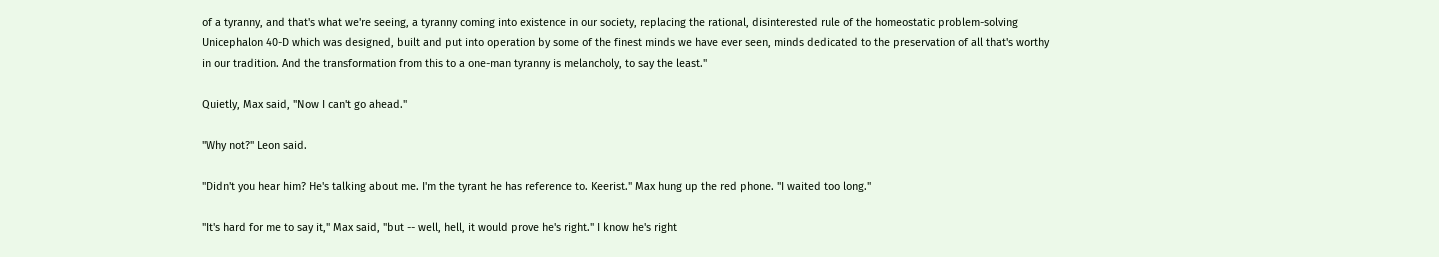of a tyranny, and that's what we're seeing, a tyranny coming into existence in our society, replacing the rational, disinterested rule of the homeostatic problem-solving Unicephalon 40-D which was designed, built and put into operation by some of the finest minds we have ever seen, minds dedicated to the preservation of all that's worthy in our tradition. And the transformation from this to a one-man tyranny is melancholy, to say the least."

Quietly, Max said, "Now I can't go ahead."

"Why not?" Leon said.

"Didn't you hear him? He's talking about me. I'm the tyrant he has reference to. Keerist." Max hung up the red phone. "I waited too long."

"It's hard for me to say it," Max said, "but -- well, hell, it would prove he's right." I know he's right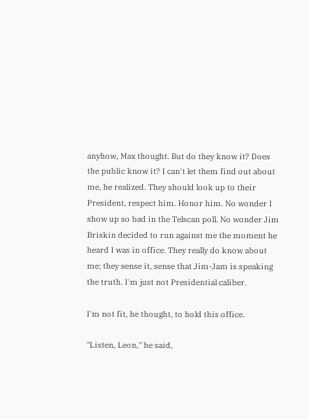anyhow, Max thought. But do they know it? Does the public know it? I can't let them find out about me, he realized. They should look up to their President, respect him. Honor him. No wonder I show up so bad in the Telscan poll. No wonder Jim Briskin decided to run against me the moment he heard I was in office. They really do know about me; they sense it, sense that Jim-Jam is speaking the truth. I'm just not Presidential caliber.

I'm not fit, he thought, to hold this office.

"Listen, Leon," he said,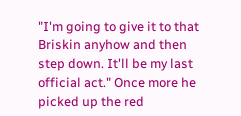"I'm going to give it to that Briskin anyhow and then step down. It'll be my last official act." Once more he picked up the red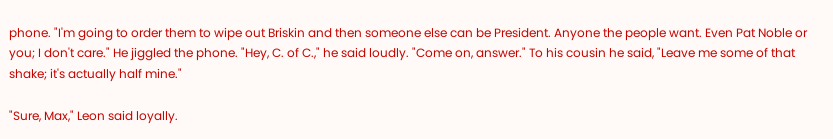phone. "I'm going to order them to wipe out Briskin and then someone else can be President. Anyone the people want. Even Pat Noble or you; I don't care." He jiggled the phone. "Hey, C. of C.," he said loudly. "Come on, answer." To his cousin he said, "Leave me some of that shake; it's actually half mine."

"Sure, Max," Leon said loyally.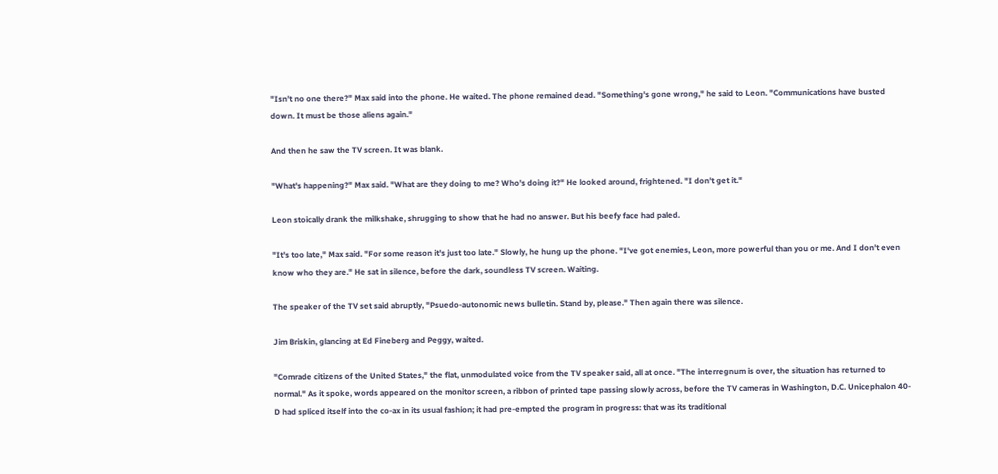"Isn't no one there?" Max said into the phone. He waited. The phone remained dead. "Something's gone wrong," he said to Leon. "Communications have busted down. It must be those aliens again."

And then he saw the TV screen. It was blank.

"What's happening?" Max said. "What are they doing to me? Who's doing it?" He looked around, frightened. "I don't get it."

Leon stoically drank the milkshake, shrugging to show that he had no answer. But his beefy face had paled.

"It's too late," Max said. "For some reason it's just too late." Slowly, he hung up the phone. "I've got enemies, Leon, more powerful than you or me. And I don't even know who they are." He sat in silence, before the dark, soundless TV screen. Waiting.

The speaker of the TV set said abruptly, "Psuedo-autonomic news bulletin. Stand by, please." Then again there was silence.

Jim Briskin, glancing at Ed Fineberg and Peggy, waited.

"Comrade citizens of the United States," the flat, unmodulated voice from the TV speaker said, all at once. "The interregnum is over, the situation has returned to normal." As it spoke, words appeared on the monitor screen, a ribbon of printed tape passing slowly across, before the TV cameras in Washington, D.C. Unicephalon 40-D had spliced itself into the co-ax in its usual fashion; it had pre-empted the program in progress: that was its traditional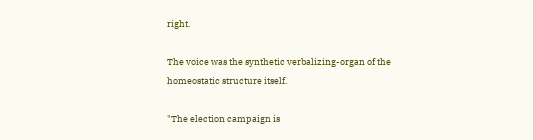right.

The voice was the synthetic verbalizing-organ of the homeostatic structure itself.

"The election campaign is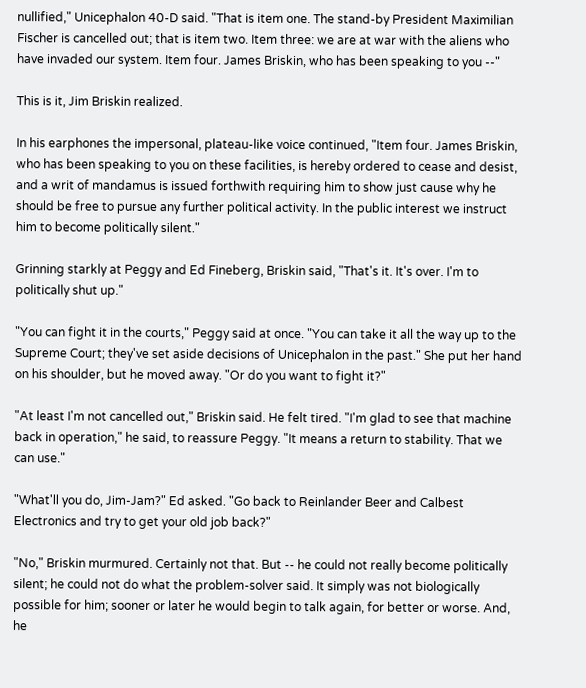nullified," Unicephalon 40-D said. "That is item one. The stand-by President Maximilian Fischer is cancelled out; that is item two. Item three: we are at war with the aliens who have invaded our system. Item four. James Briskin, who has been speaking to you --"

This is it, Jim Briskin realized.

In his earphones the impersonal, plateau-like voice continued, "Item four. James Briskin, who has been speaking to you on these facilities, is hereby ordered to cease and desist, and a writ of mandamus is issued forthwith requiring him to show just cause why he should be free to pursue any further political activity. In the public interest we instruct him to become politically silent."

Grinning starkly at Peggy and Ed Fineberg, Briskin said, "That's it. It's over. I'm to politically shut up."

"You can fight it in the courts," Peggy said at once. "You can take it all the way up to the Supreme Court; they've set aside decisions of Unicephalon in the past." She put her hand on his shoulder, but he moved away. "Or do you want to fight it?"

"At least I'm not cancelled out," Briskin said. He felt tired. "I'm glad to see that machine back in operation," he said, to reassure Peggy. "It means a return to stability. That we can use."

"What'll you do, Jim-Jam?" Ed asked. "Go back to Reinlander Beer and Calbest Electronics and try to get your old job back?"

"No," Briskin murmured. Certainly not that. But -- he could not really become politically silent; he could not do what the problem-solver said. It simply was not biologically possible for him; sooner or later he would begin to talk again, for better or worse. And, he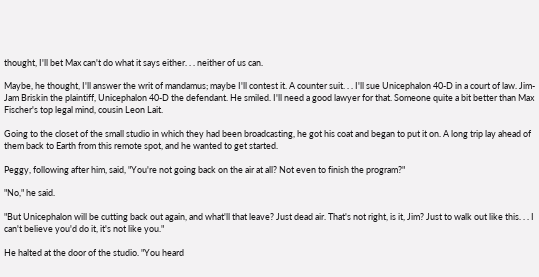thought, I'll bet Max can't do what it says either. . . neither of us can.

Maybe, he thought, I'll answer the writ of mandamus; maybe I'll contest it. A counter suit. . . I'll sue Unicephalon 40-D in a court of law. Jim-Jam Briskin the plaintiff, Unicephalon 40-D the defendant. He smiled. I'll need a good lawyer for that. Someone quite a bit better than Max Fischer's top legal mind, cousin Leon Lait.

Going to the closet of the small studio in which they had been broadcasting, he got his coat and began to put it on. A long trip lay ahead of them back to Earth from this remote spot, and he wanted to get started.

Peggy, following after him, said, "You're not going back on the air at all? Not even to finish the program?"

"No," he said.

"But Unicephalon will be cutting back out again, and what'll that leave? Just dead air. That's not right, is it, Jim? Just to walk out like this. . . I can't believe you'd do it, it's not like you."

He halted at the door of the studio. "You heard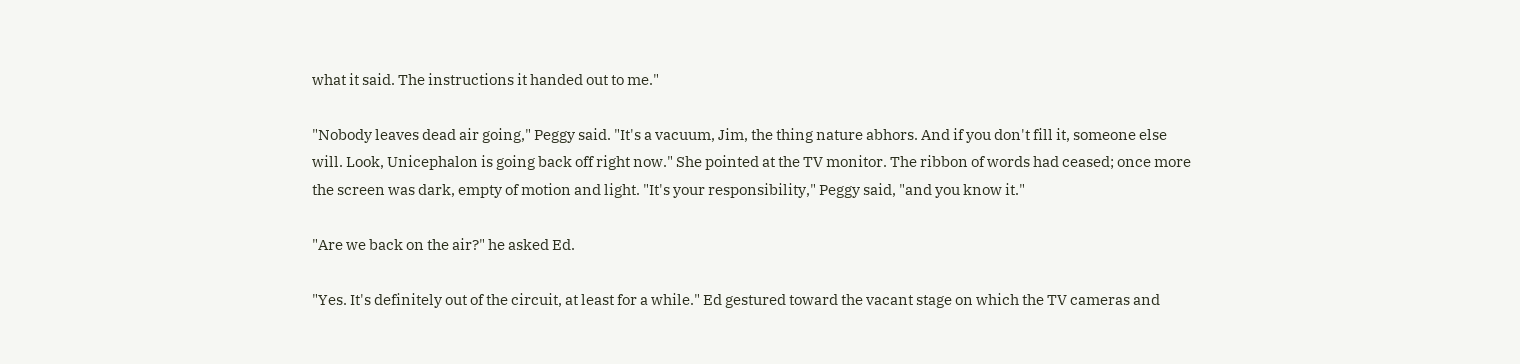what it said. The instructions it handed out to me."

"Nobody leaves dead air going," Peggy said. "It's a vacuum, Jim, the thing nature abhors. And if you don't fill it, someone else will. Look, Unicephalon is going back off right now." She pointed at the TV monitor. The ribbon of words had ceased; once more the screen was dark, empty of motion and light. "It's your responsibility," Peggy said, "and you know it."

"Are we back on the air?" he asked Ed.

"Yes. It's definitely out of the circuit, at least for a while." Ed gestured toward the vacant stage on which the TV cameras and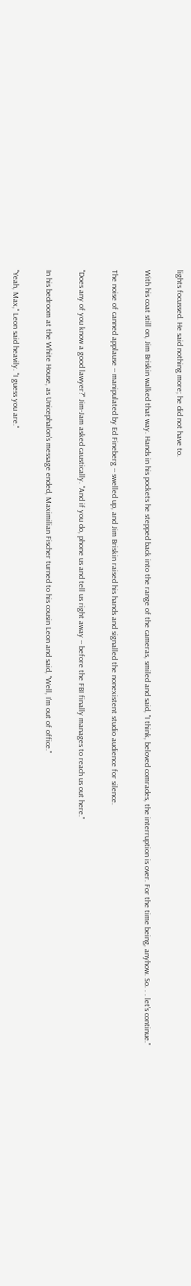lights focussed. He said nothing more; he did not have to.

With his coat still on, Jim Briskin walked that way. Hands in his pockets he stepped back into the range of the cameras, smiled and said, "I think, beloved comrades, the interruption is over. For the time being, anyhow. So. . . let's continue."

The noise of canned applause -- manipulated by Ed Fineberg -- swelled up, and Jim Briskin raised his hands and signalled the nonexistent studio audience for silence.

"Does any of you know a good lawyer?" Jim-Jam asked caustically. "And if you do, phone us and tell us right away -- before the FBI finally manages to reach us out here."

In his bedroom at the White House, as Unicephalon's message ended, Maximilian Fischer turned to his cousin Leon and said, "Well, I'm out of office."

"Yeah, Max," Leon said heavily. "I guess you are."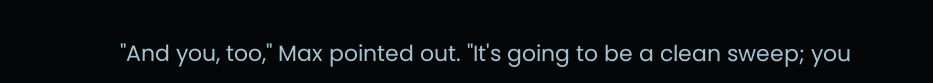"And you, too," Max pointed out. "It's going to be a clean sweep; you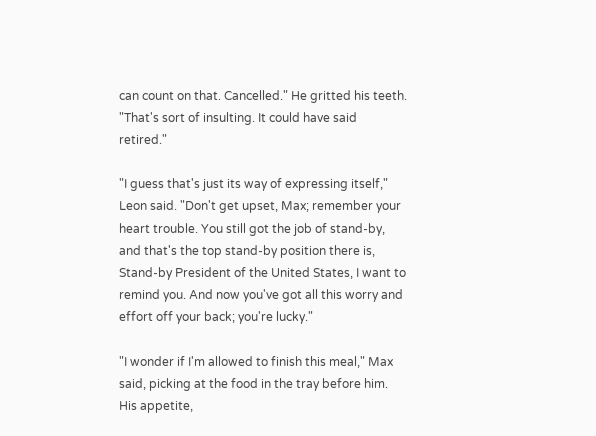can count on that. Cancelled." He gritted his teeth. "That's sort of insulting. It could have said retired."

"I guess that's just its way of expressing itself," Leon said. "Don't get upset, Max; remember your heart trouble. You still got the job of stand-by, and that's the top stand-by position there is, Stand-by President of the United States, I want to remind you. And now you've got all this worry and effort off your back; you're lucky."

"I wonder if I'm allowed to finish this meal," Max said, picking at the food in the tray before him. His appetite,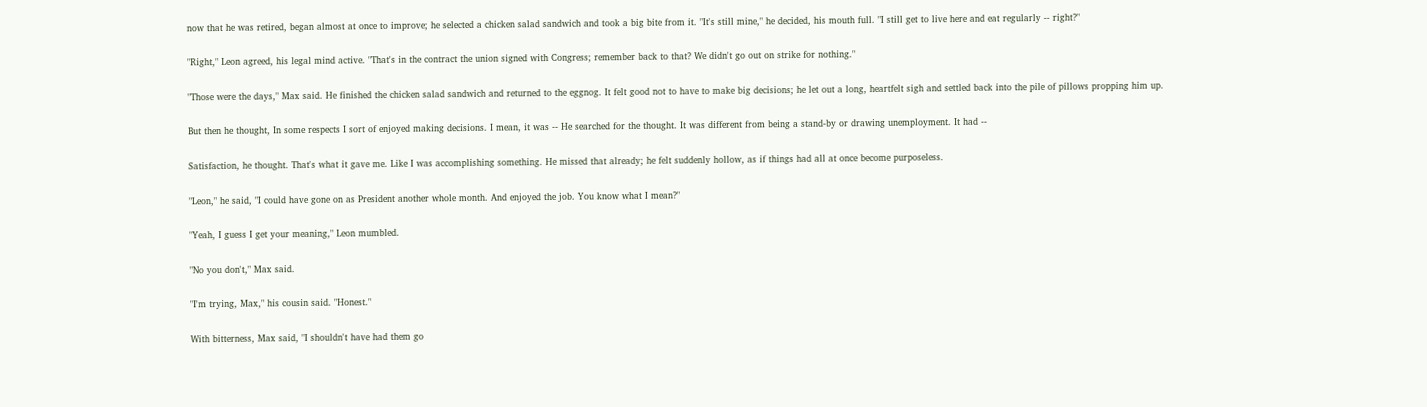now that he was retired, began almost at once to improve; he selected a chicken salad sandwich and took a big bite from it. "It's still mine," he decided, his mouth full. "I still get to live here and eat regularly -- right?"

"Right," Leon agreed, his legal mind active. "That's in the contract the union signed with Congress; remember back to that? We didn't go out on strike for nothing."

"Those were the days," Max said. He finished the chicken salad sandwich and returned to the eggnog. It felt good not to have to make big decisions; he let out a long, heartfelt sigh and settled back into the pile of pillows propping him up.

But then he thought, In some respects I sort of enjoyed making decisions. I mean, it was -- He searched for the thought. It was different from being a stand-by or drawing unemployment. It had --

Satisfaction, he thought. That's what it gave me. Like I was accomplishing something. He missed that already; he felt suddenly hollow, as if things had all at once become purposeless.

"Leon," he said, "I could have gone on as President another whole month. And enjoyed the job. You know what I mean?"

"Yeah, I guess I get your meaning," Leon mumbled.

"No you don't," Max said.

"I'm trying, Max," his cousin said. "Honest."

With bitterness, Max said, "I shouldn't have had them go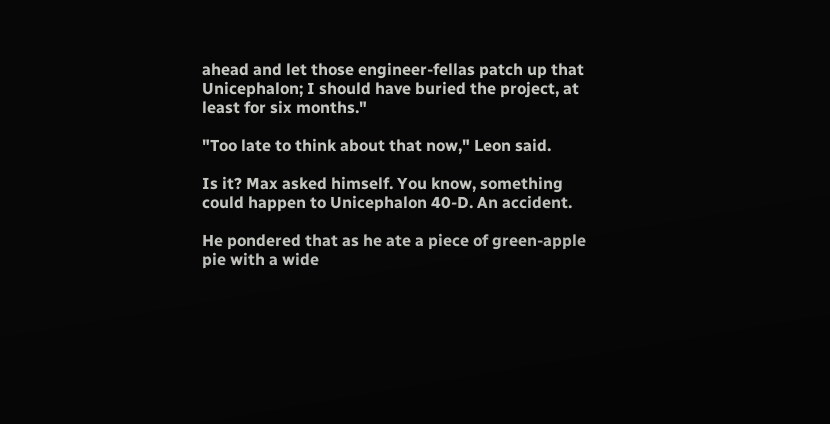ahead and let those engineer-fellas patch up that Unicephalon; I should have buried the project, at least for six months."

"Too late to think about that now," Leon said.

Is it? Max asked himself. You know, something could happen to Unicephalon 40-D. An accident.

He pondered that as he ate a piece of green-apple pie with a wide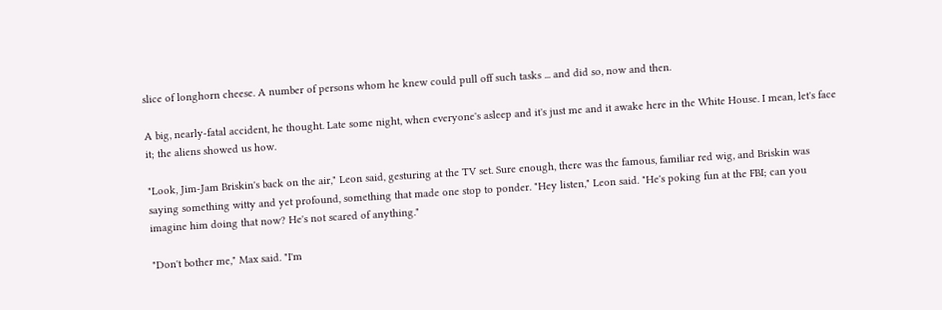slice of longhorn cheese. A number of persons whom he knew could pull off such tasks ... and did so, now and then.

A big, nearly-fatal accident, he thought. Late some night, when everyone's asleep and it's just me and it awake here in the White House. I mean, let's face it; the aliens showed us how.

"Look, Jim-Jam Briskin's back on the air," Leon said, gesturing at the TV set. Sure enough, there was the famous, familiar red wig, and Briskin was saying something witty and yet profound, something that made one stop to ponder. "Hey listen," Leon said. "He's poking fun at the FBI; can you imagine him doing that now? He's not scared of anything."

"Don't bother me," Max said. "I'm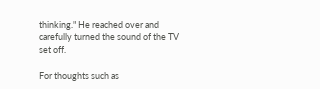thinking." He reached over and carefully turned the sound of the TV set off.

For thoughts such as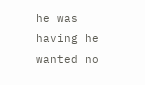he was having he wanted no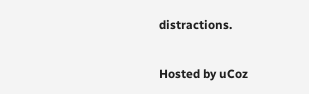distractions.

Hosted by uCoz